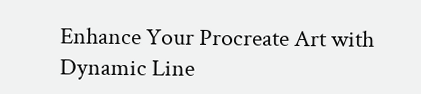Enhance Your Procreate Art with Dynamic Line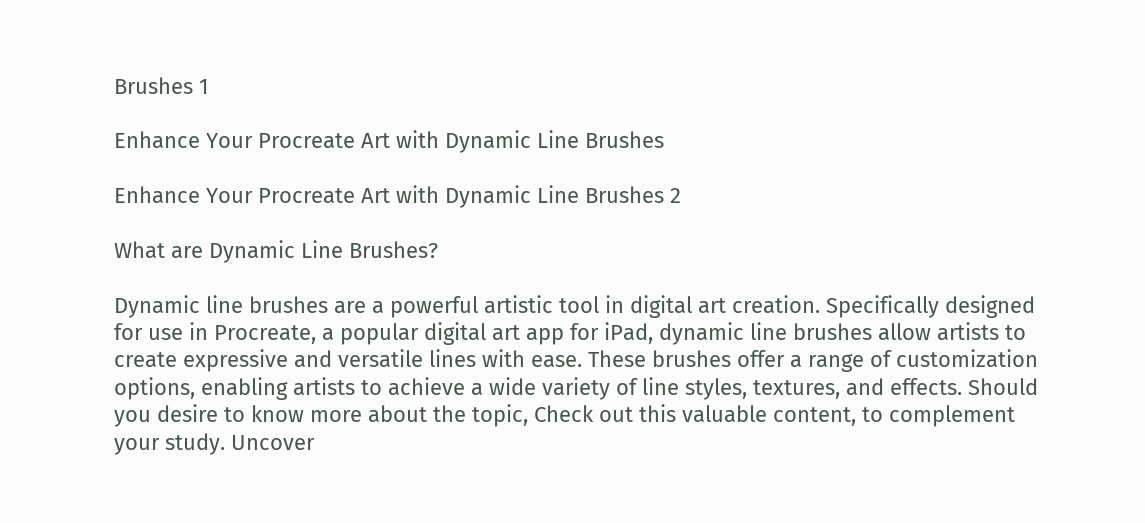Brushes 1

Enhance Your Procreate Art with Dynamic Line Brushes

Enhance Your Procreate Art with Dynamic Line Brushes 2

What are Dynamic Line Brushes?

Dynamic line brushes are a powerful artistic tool in digital art creation. Specifically designed for use in Procreate, a popular digital art app for iPad, dynamic line brushes allow artists to create expressive and versatile lines with ease. These brushes offer a range of customization options, enabling artists to achieve a wide variety of line styles, textures, and effects. Should you desire to know more about the topic, Check out this valuable content, to complement your study. Uncover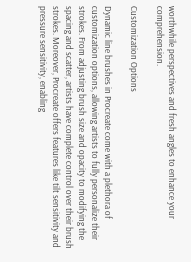worthwhile perspectives and fresh angles to enhance your comprehension.

Customization Options

Dynamic line brushes in Procreate come with a plethora of customization options, allowing artists to fully personalize their strokes. From adjusting brush size and opacity to modifying the spacing and scatter, artists have complete control over their brush strokes. Moreover, Procreate offers features like tilt sensitivity and pressure sensitivity, enabling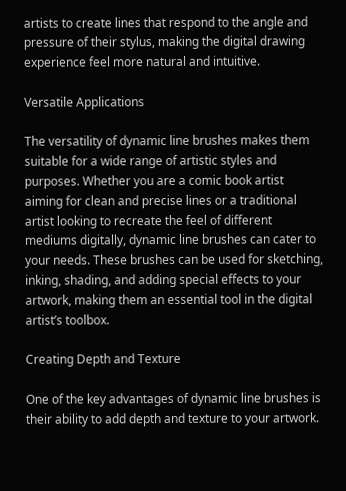artists to create lines that respond to the angle and pressure of their stylus, making the digital drawing experience feel more natural and intuitive.

Versatile Applications

The versatility of dynamic line brushes makes them suitable for a wide range of artistic styles and purposes. Whether you are a comic book artist aiming for clean and precise lines or a traditional artist looking to recreate the feel of different mediums digitally, dynamic line brushes can cater to your needs. These brushes can be used for sketching, inking, shading, and adding special effects to your artwork, making them an essential tool in the digital artist’s toolbox.

Creating Depth and Texture

One of the key advantages of dynamic line brushes is their ability to add depth and texture to your artwork.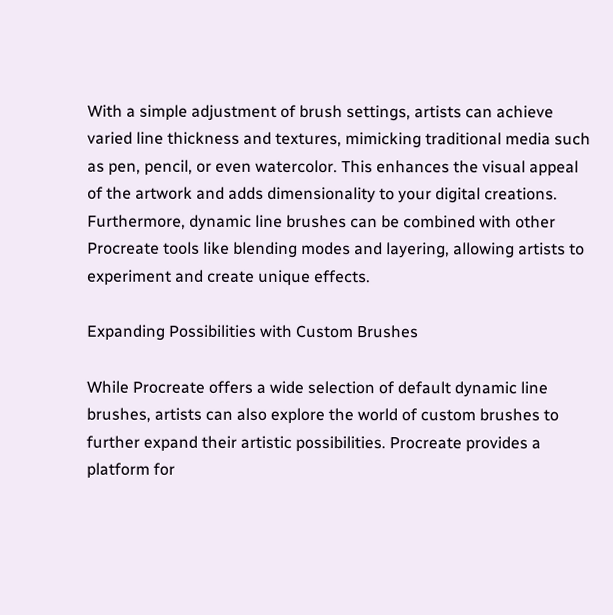With a simple adjustment of brush settings, artists can achieve varied line thickness and textures, mimicking traditional media such as pen, pencil, or even watercolor. This enhances the visual appeal of the artwork and adds dimensionality to your digital creations. Furthermore, dynamic line brushes can be combined with other Procreate tools like blending modes and layering, allowing artists to experiment and create unique effects.

Expanding Possibilities with Custom Brushes

While Procreate offers a wide selection of default dynamic line brushes, artists can also explore the world of custom brushes to further expand their artistic possibilities. Procreate provides a platform for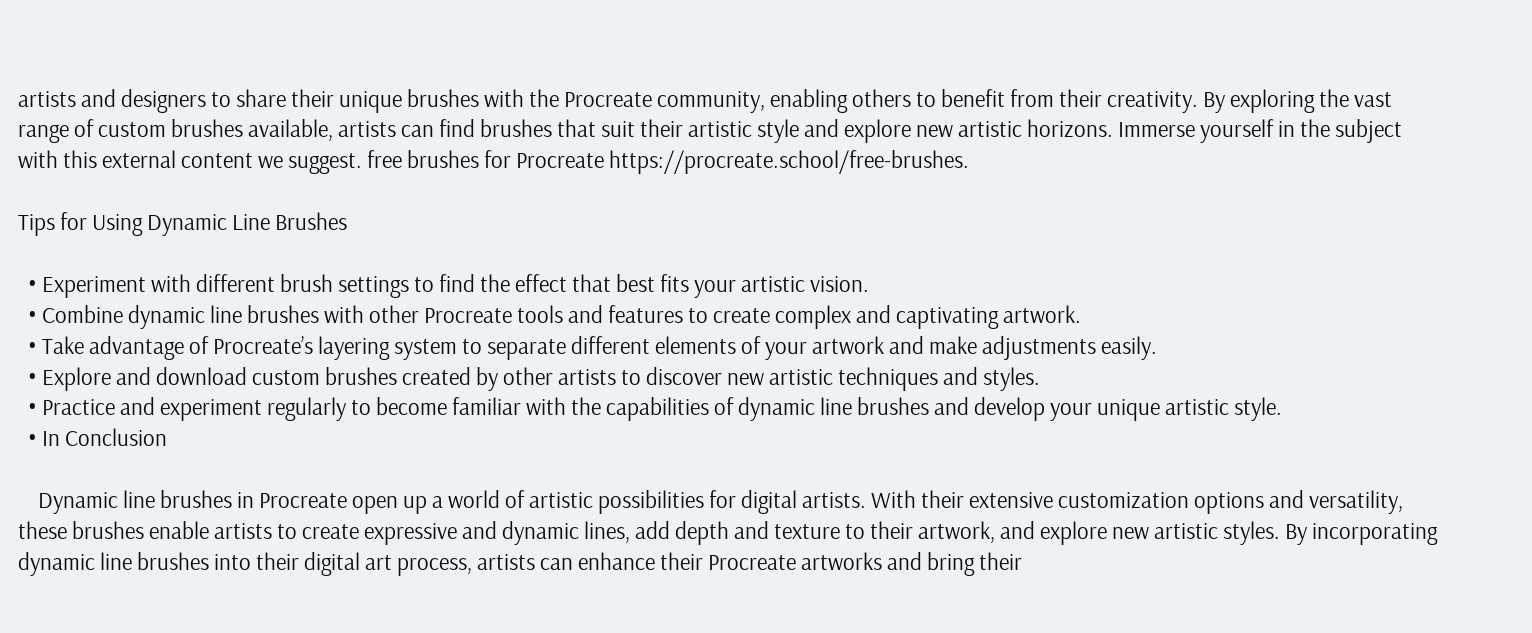artists and designers to share their unique brushes with the Procreate community, enabling others to benefit from their creativity. By exploring the vast range of custom brushes available, artists can find brushes that suit their artistic style and explore new artistic horizons. Immerse yourself in the subject with this external content we suggest. free brushes for Procreate https://procreate.school/free-brushes.

Tips for Using Dynamic Line Brushes

  • Experiment with different brush settings to find the effect that best fits your artistic vision.
  • Combine dynamic line brushes with other Procreate tools and features to create complex and captivating artwork.
  • Take advantage of Procreate’s layering system to separate different elements of your artwork and make adjustments easily.
  • Explore and download custom brushes created by other artists to discover new artistic techniques and styles.
  • Practice and experiment regularly to become familiar with the capabilities of dynamic line brushes and develop your unique artistic style.
  • In Conclusion

    Dynamic line brushes in Procreate open up a world of artistic possibilities for digital artists. With their extensive customization options and versatility, these brushes enable artists to create expressive and dynamic lines, add depth and texture to their artwork, and explore new artistic styles. By incorporating dynamic line brushes into their digital art process, artists can enhance their Procreate artworks and bring their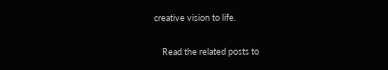creative vision to life.

    Read the related posts to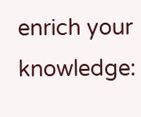enrich your knowledge: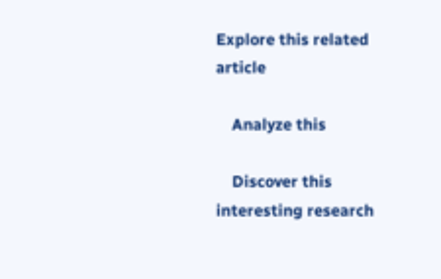Explore this related article

    Analyze this

    Discover this interesting research